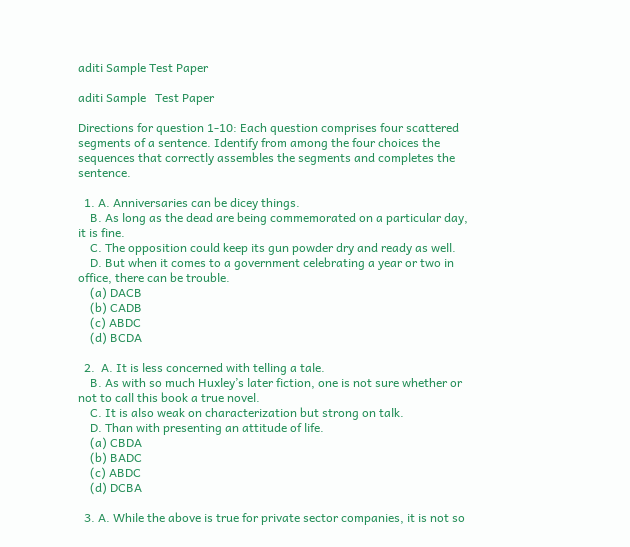aditi Sample Test Paper

aditi Sample   Test Paper

Directions for question 1-10: Each question comprises four scattered segments of a sentence. Identify from among the four choices the sequences that correctly assembles the segments and completes the sentence.

  1. A. Anniversaries can be dicey things.
    B. As long as the dead are being commemorated on a particular day, it is fine.
    C. The opposition could keep its gun powder dry and ready as well.
    D. But when it comes to a government celebrating a year or two in office, there can be trouble.
    (a) DACB
    (b) CADB
    (c) ABDC
    (d) BCDA

  2.  A. It is less concerned with telling a tale.
    B. As with so much Huxley’s later fiction, one is not sure whether or not to call this book a true novel.
    C. It is also weak on characterization but strong on talk.
    D. Than with presenting an attitude of life.
    (a) CBDA
    (b) BADC
    (c) ABDC
    (d) DCBA

  3. A. While the above is true for private sector companies, it is not so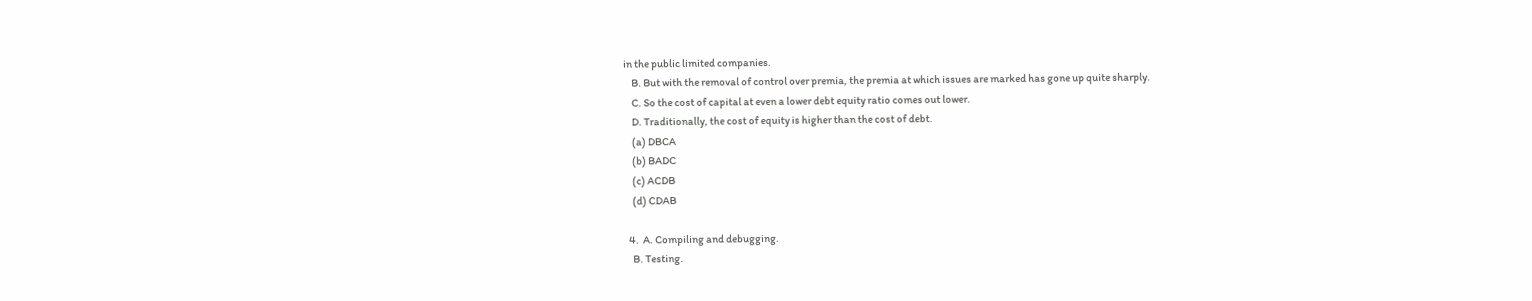in the public limited companies.
    B. But with the removal of control over premia, the premia at which issues are marked has gone up quite sharply.
    C. So the cost of capital at even a lower debt equity ratio comes out lower.
    D. Traditionally, the cost of equity is higher than the cost of debt.
    (a) DBCA
    (b) BADC
    (c) ACDB
    (d) CDAB

  4.  A. Compiling and debugging.
    B. Testing.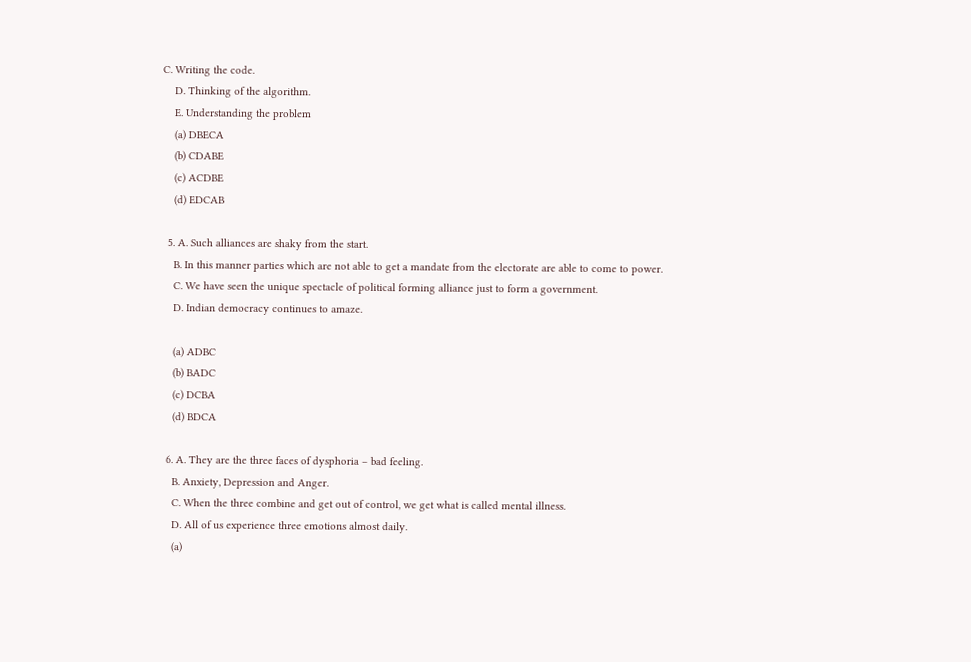C. Writing the code.
    D. Thinking of the algorithm.
    E. Understanding the problem
    (a) DBECA
    (b) CDABE
    (c) ACDBE
    (d) EDCAB

  5. A. Such alliances are shaky from the start.
    B. In this manner parties which are not able to get a mandate from the electorate are able to come to power.
    C. We have seen the unique spectacle of political forming alliance just to form a government.
    D. Indian democracy continues to amaze.

    (a) ADBC
    (b) BADC
    (c) DCBA
    (d) BDCA

  6. A. They are the three faces of dysphoria – bad feeling.
    B. Anxiety, Depression and Anger.
    C. When the three combine and get out of control, we get what is called mental illness.
    D. All of us experience three emotions almost daily.
    (a)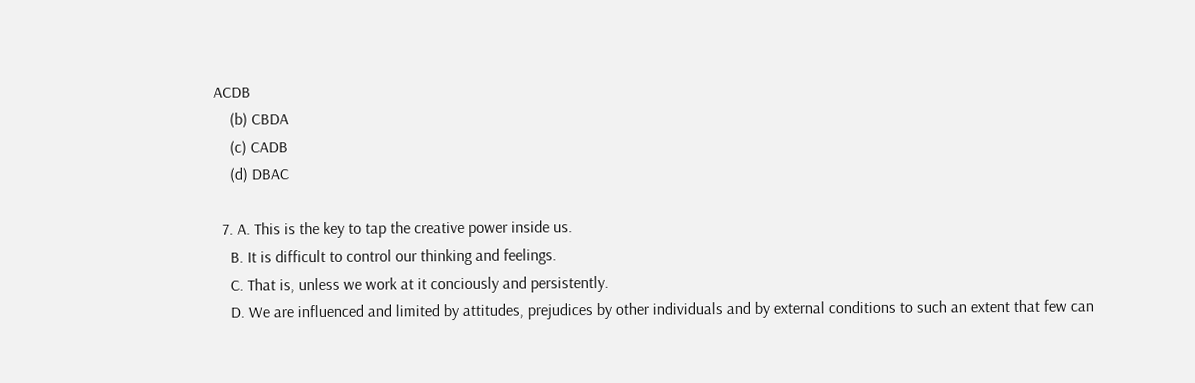ACDB
    (b) CBDA
    (c) CADB
    (d) DBAC

  7. A. This is the key to tap the creative power inside us.
    B. It is difficult to control our thinking and feelings.
    C. That is, unless we work at it conciously and persistently.
    D. We are influenced and limited by attitudes, prejudices by other individuals and by external conditions to such an extent that few can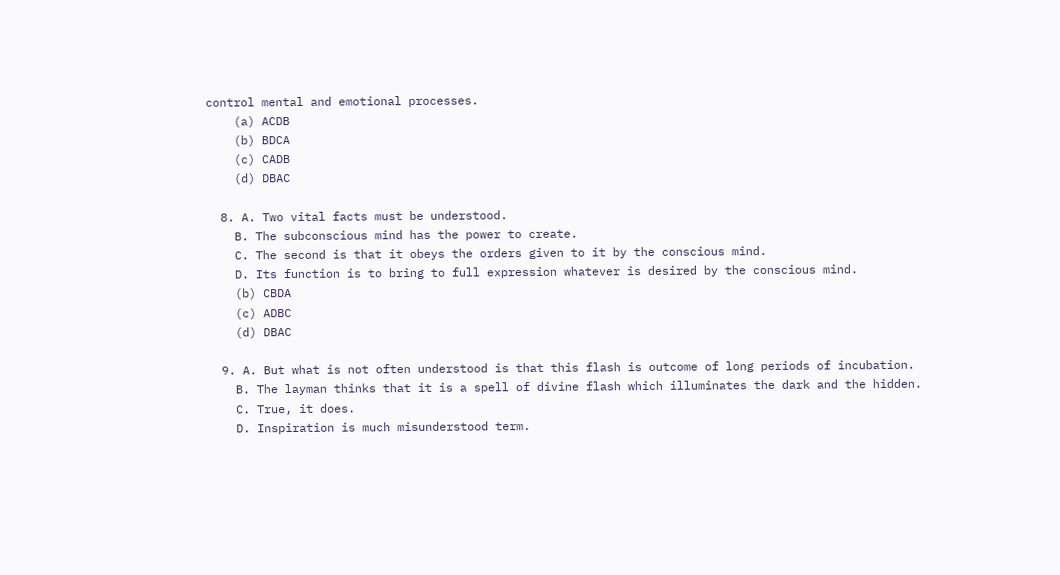control mental and emotional processes.
    (a) ACDB
    (b) BDCA
    (c) CADB
    (d) DBAC

  8. A. Two vital facts must be understood.
    B. The subconscious mind has the power to create.
    C. The second is that it obeys the orders given to it by the conscious mind.
    D. Its function is to bring to full expression whatever is desired by the conscious mind.
    (b) CBDA
    (c) ADBC
    (d) DBAC

  9. A. But what is not often understood is that this flash is outcome of long periods of incubation.
    B. The layman thinks that it is a spell of divine flash which illuminates the dark and the hidden.
    C. True, it does.
    D. Inspiration is much misunderstood term.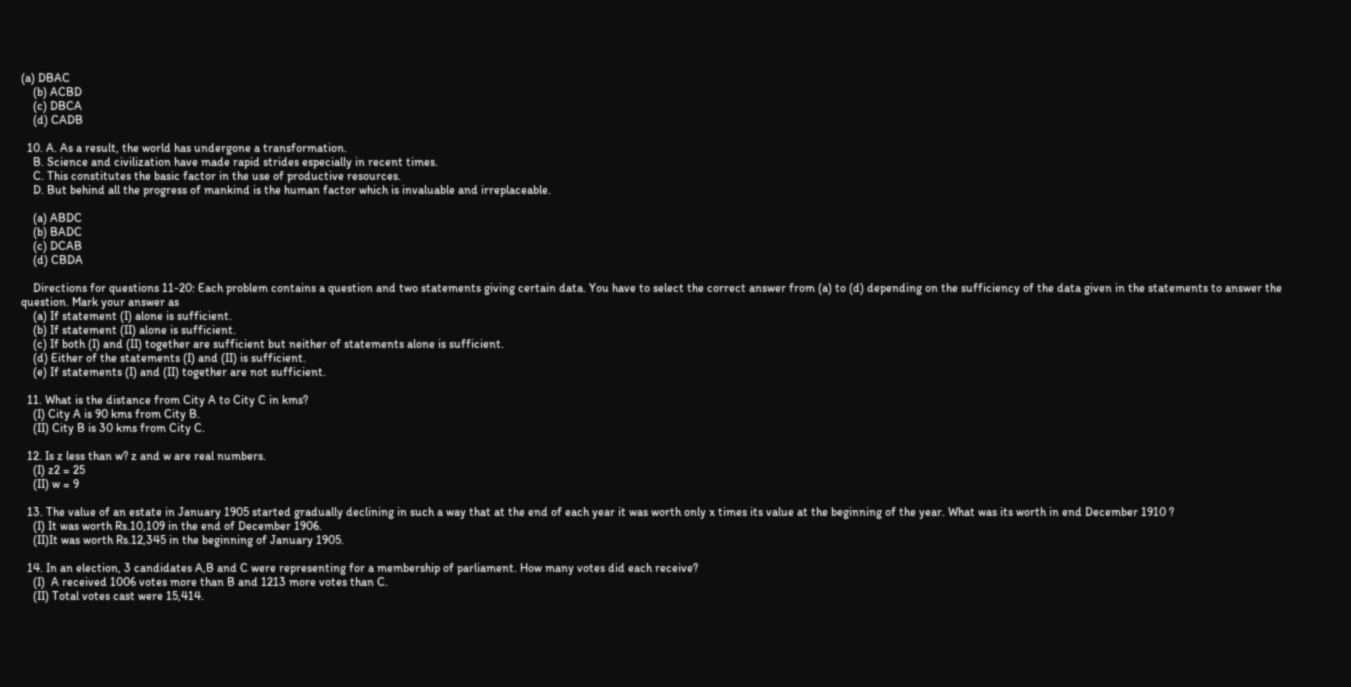(a) DBAC
    (b) ACBD
    (c) DBCA
    (d) CADB

  10. A. As a result, the world has undergone a transformation.
    B. Science and civilization have made rapid strides especially in recent times.
    C. This constitutes the basic factor in the use of productive resources.
    D. But behind all the progress of mankind is the human factor which is invaluable and irreplaceable.

    (a) ABDC
    (b) BADC
    (c) DCAB
    (d) CBDA

    Directions for questions 11-20: Each problem contains a question and two statements giving certain data. You have to select the correct answer from (a) to (d) depending on the sufficiency of the data given in the statements to answer the question. Mark your answer as
    (a) If statement (I) alone is sufficient.
    (b) If statement (II) alone is sufficient.
    (c) If both (I) and (II) together are sufficient but neither of statements alone is sufficient.
    (d) Either of the statements (I) and (II) is sufficient.
    (e) If statements (I) and (II) together are not sufficient.

  11. What is the distance from City A to City C in kms?
    (I) City A is 90 kms from City B.
    (II) City B is 30 kms from City C.

  12. Is z less than w? z and w are real numbers.
    (I) z2 = 25
    (II) w = 9

  13. The value of an estate in January 1905 started gradually declining in such a way that at the end of each year it was worth only x times its value at the beginning of the year. What was its worth in end December 1910 ?
    (I) It was worth Rs.10,109 in the end of December 1906.
    (II)It was worth Rs.12,345 in the beginning of January 1905.

  14. In an election, 3 candidates A,B and C were representing for a membership of parliament. How many votes did each receive?
    (I)  A received 1006 votes more than B and 1213 more votes than C.
    (II) Total votes cast were 15,414.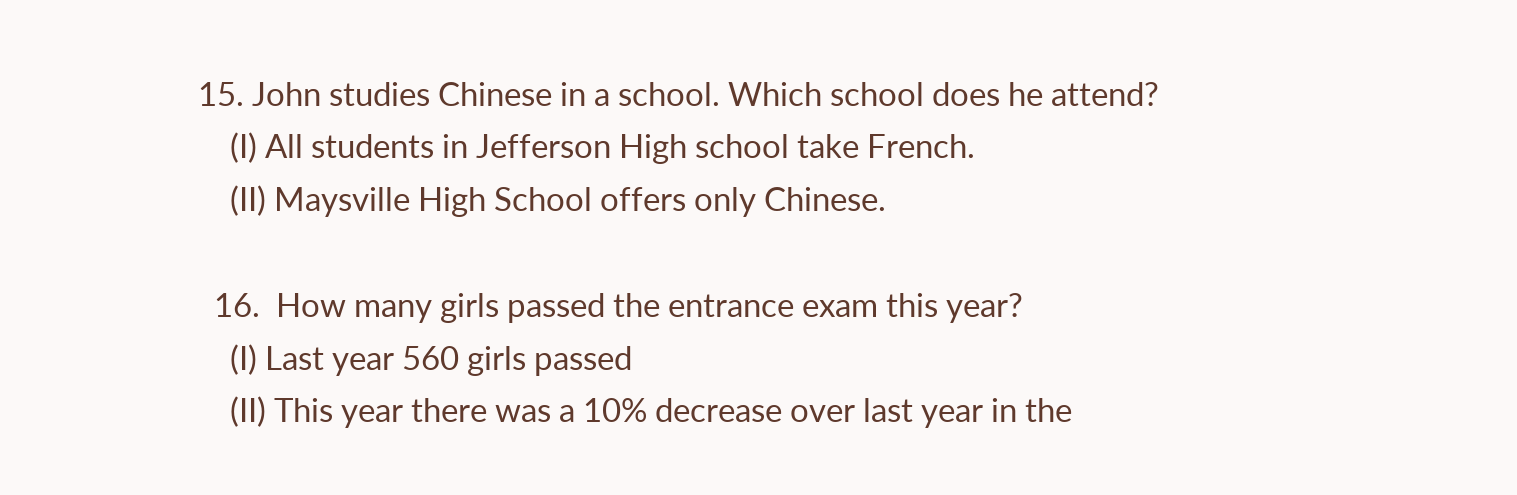15. John studies Chinese in a school. Which school does he attend?
    (I) All students in Jefferson High school take French.
    (II) Maysville High School offers only Chinese.

  16.  How many girls passed the entrance exam this year?
    (I) Last year 560 girls passed
    (II) This year there was a 10% decrease over last year in the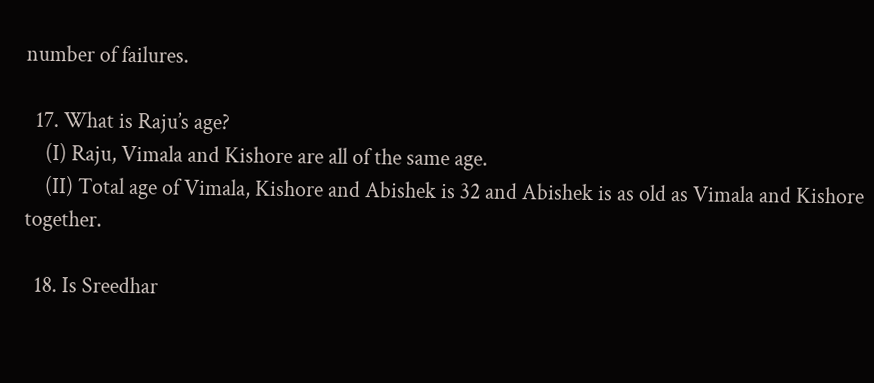number of failures.

  17. What is Raju’s age?
    (I) Raju, Vimala and Kishore are all of the same age.
    (II) Total age of Vimala, Kishore and Abishek is 32 and Abishek is as old as Vimala and Kishore together.

  18. Is Sreedhar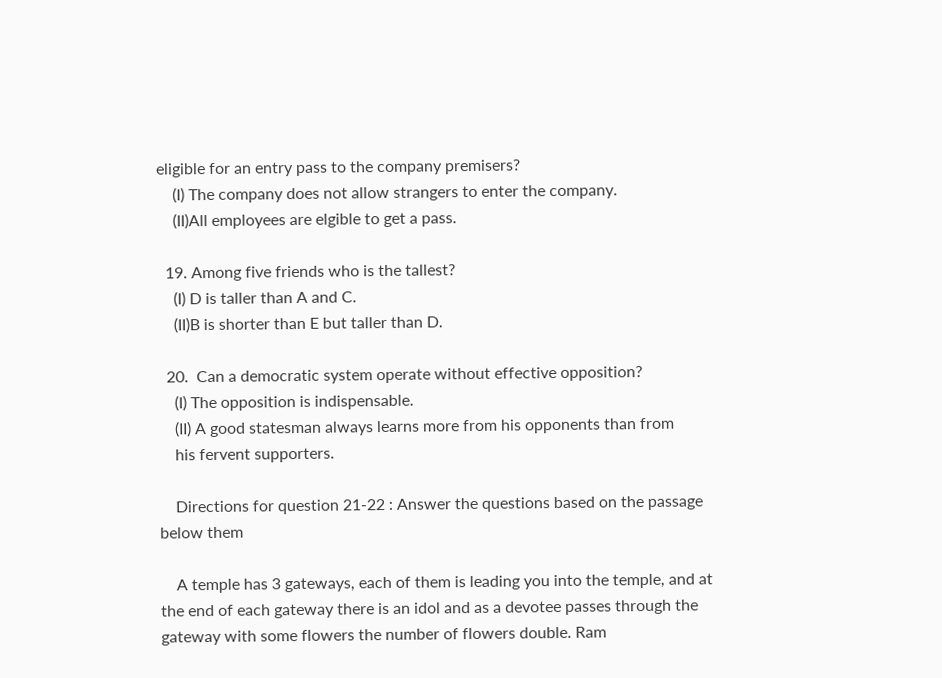eligible for an entry pass to the company premisers?
    (I) The company does not allow strangers to enter the company.
    (II)All employees are elgible to get a pass.

  19. Among five friends who is the tallest?
    (I) D is taller than A and C.
    (II)B is shorter than E but taller than D.

  20.  Can a democratic system operate without effective opposition?
    (I) The opposition is indispensable.
    (II) A good statesman always learns more from his opponents than from
    his fervent supporters.

    Directions for question 21-22 : Answer the questions based on the passage below them

    A temple has 3 gateways, each of them is leading you into the temple, and at the end of each gateway there is an idol and as a devotee passes through the gateway with some flowers the number of flowers double. Ram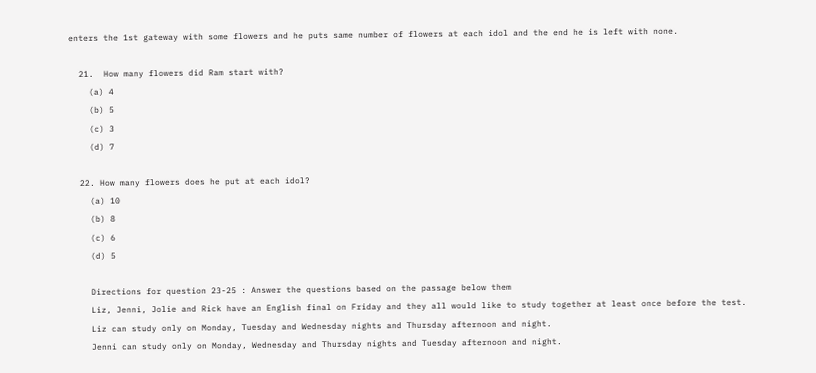enters the 1st gateway with some flowers and he puts same number of flowers at each idol and the end he is left with none.

  21.  How many flowers did Ram start with?
    (a) 4
    (b) 5
    (c) 3
    (d) 7

  22. How many flowers does he put at each idol?
    (a) 10
    (b) 8
    (c) 6
    (d) 5

    Directions for question 23-25 : Answer the questions based on the passage below them
    Liz, Jenni, Jolie and Rick have an English final on Friday and they all would like to study together at least once before the test.
    Liz can study only on Monday, Tuesday and Wednesday nights and Thursday afternoon and night.
    Jenni can study only on Monday, Wednesday and Thursday nights and Tuesday afternoon and night.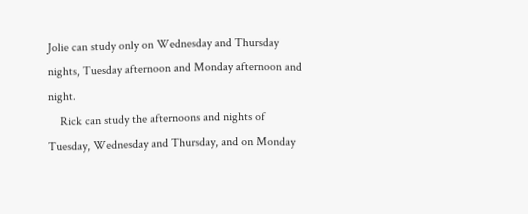Jolie can study only on Wednesday and Thursday nights, Tuesday afternoon and Monday afternoon and night.
    Rick can study the afternoons and nights of Tuesday, Wednesday and Thursday, and on Monday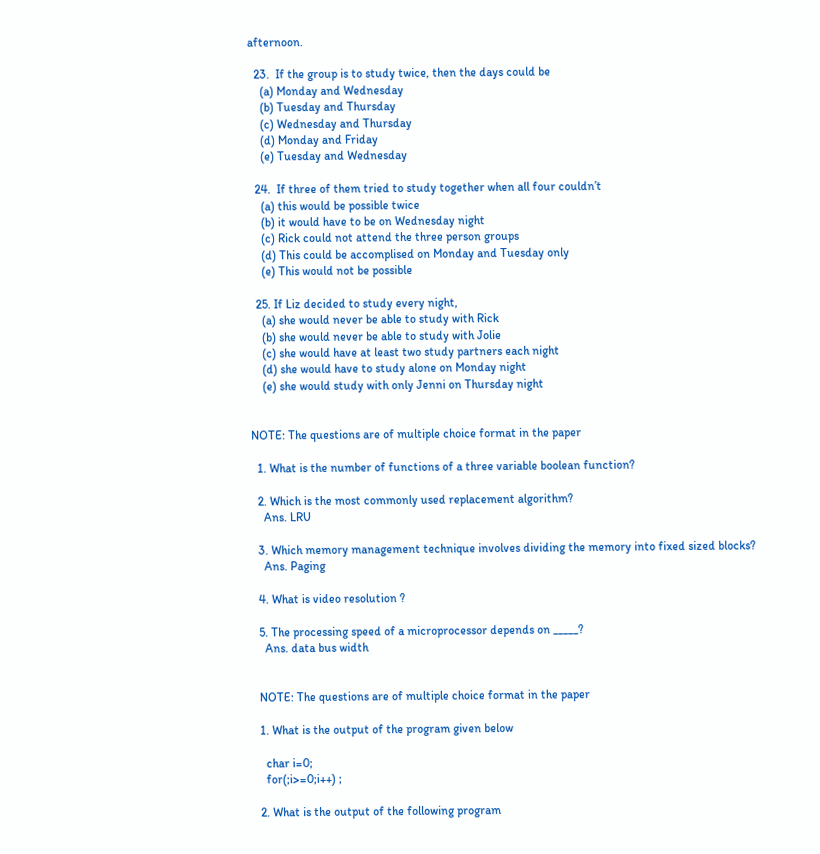afternoon.

  23.  If the group is to study twice, then the days could be
    (a) Monday and Wednesday
    (b) Tuesday and Thursday
    (c) Wednesday and Thursday
    (d) Monday and Friday
    (e) Tuesday and Wednesday

  24.  If three of them tried to study together when all four couldn’t
    (a) this would be possible twice
    (b) it would have to be on Wednesday night
    (c) Rick could not attend the three person groups
    (d) This could be accomplised on Monday and Tuesday only
    (e) This would not be possible

  25. If Liz decided to study every night,
    (a) she would never be able to study with Rick
    (b) she would never be able to study with Jolie
    (c) she would have at least two study partners each night
    (d) she would have to study alone on Monday night
    (e) she would study with only Jenni on Thursday night


NOTE: The questions are of multiple choice format in the paper

  1. What is the number of functions of a three variable boolean function?

  2. Which is the most commonly used replacement algorithm?
    Ans. LRU

  3. Which memory management technique involves dividing the memory into fixed sized blocks?
    Ans. Paging

  4. What is video resolution ?

  5. The processing speed of a microprocessor depends on _____?
    Ans. data bus width


  NOTE: The questions are of multiple choice format in the paper

  1. What is the output of the program given below

    char i=0;
    for(;i>=0;i++) ;

  2. What is the output of the following program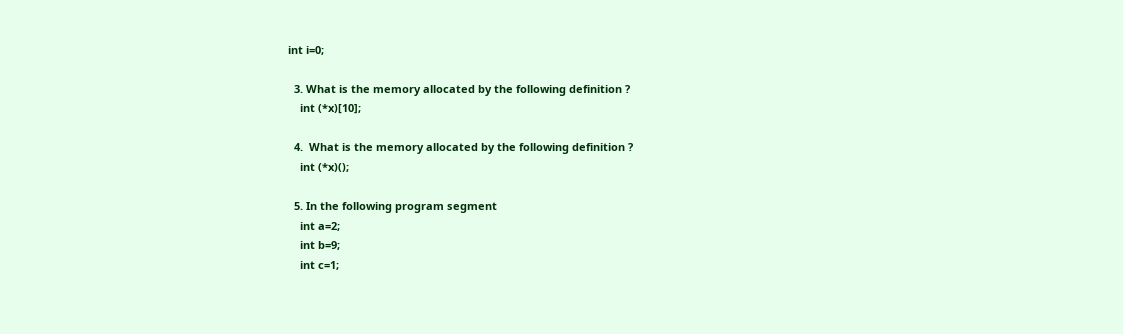int i=0;

  3. What is the memory allocated by the following definition ?
    int (*x)[10];

  4.  What is the memory allocated by the following definition ?
    int (*x)();

  5. In the following program segment
    int a=2;
    int b=9;
    int c=1;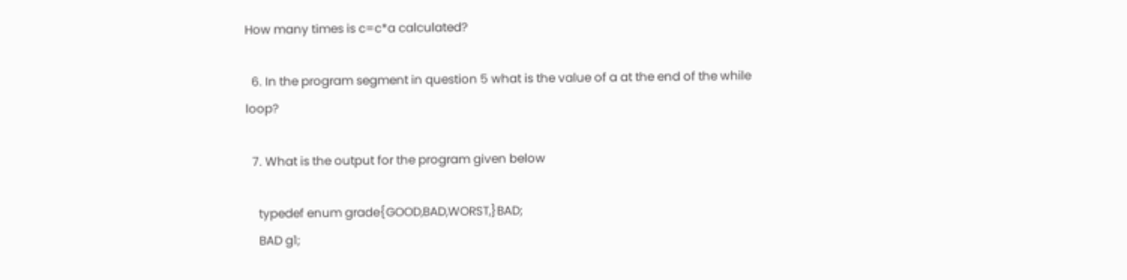How many times is c=c*a calculated?

  6. In the program segment in question 5 what is the value of a at the end of the while loop?

  7. What is the output for the program given below

    typedef enum grade{GOOD,BAD,WORST,}BAD;
    BAD g1;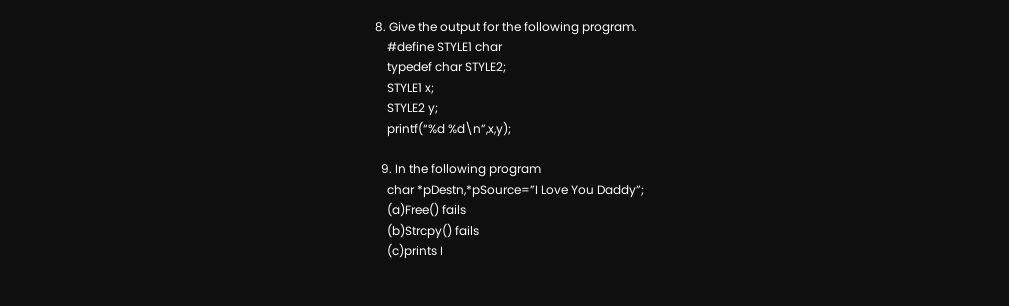8. Give the output for the following program.
    #define STYLE1 char
    typedef char STYLE2;
    STYLE1 x;
    STYLE2 y;
    printf(“%d %d\n”,x,y);

  9. In the following program
    char *pDestn,*pSource=”I Love You Daddy”;
    (a)Free() fails
    (b)Strcpy() fails
    (c)prints I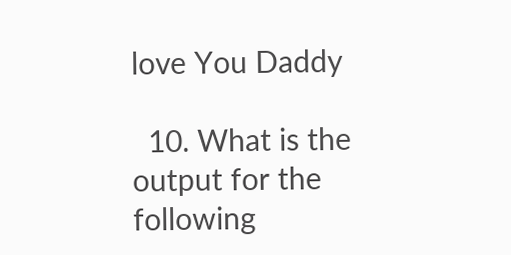love You Daddy

  10. What is the output for the following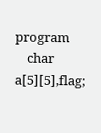program
    char a[5][5],flag;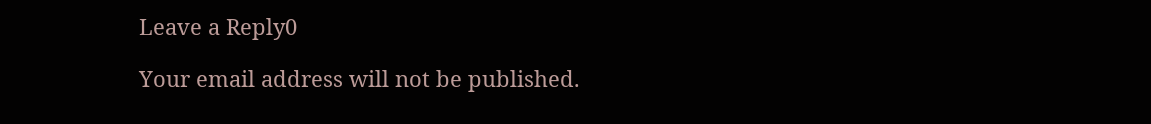Leave a Reply0

Your email address will not be published.